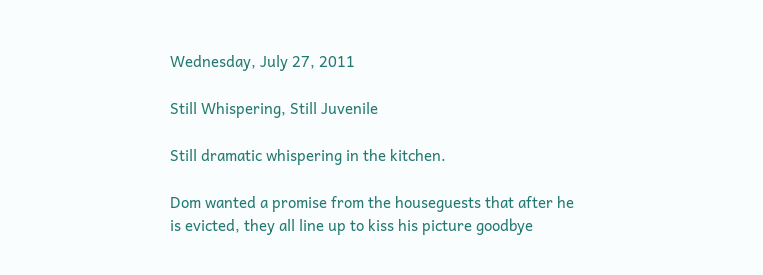Wednesday, July 27, 2011

Still Whispering, Still Juvenile

Still dramatic whispering in the kitchen.

Dom wanted a promise from the houseguests that after he is evicted, they all line up to kiss his picture goodbye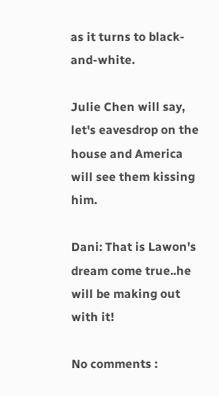as it turns to black-and-white.

Julie Chen will say, let's eavesdrop on the house and America will see them kissing him.

Dani: That is Lawon's dream come true..he will be making out with it!

No comments :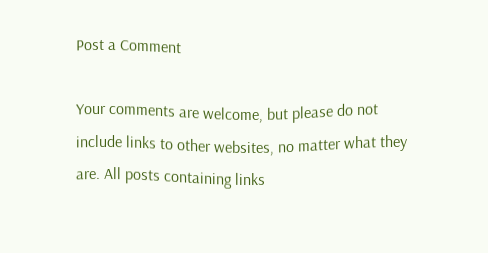Post a Comment

Your comments are welcome, but please do not include links to other websites, no matter what they are. All posts containing links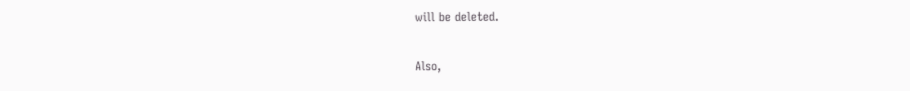will be deleted.

Also,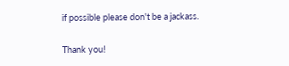if possible please don't be a jackass.

Thank you!